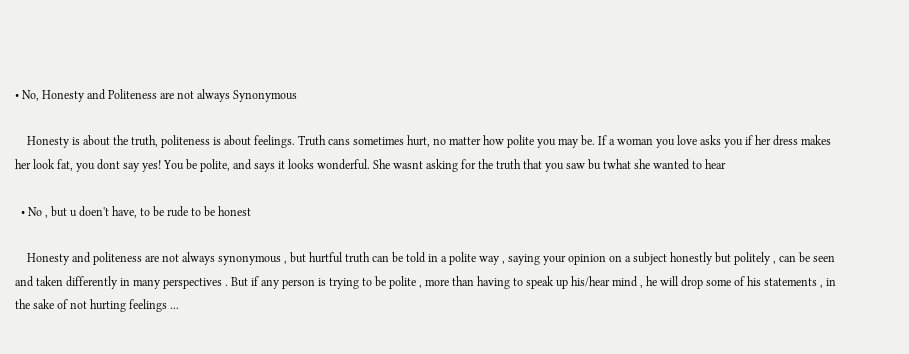• No, Honesty and Politeness are not always Synonymous

    Honesty is about the truth, politeness is about feelings. Truth cans sometimes hurt, no matter how polite you may be. If a woman you love asks you if her dress makes her look fat, you dont say yes! You be polite, and says it looks wonderful. She wasnt asking for the truth that you saw bu twhat she wanted to hear

  • No , but u doen't have, to be rude to be honest

    Honesty and politeness are not always synonymous , but hurtful truth can be told in a polite way , saying your opinion on a subject honestly but politely , can be seen and taken differently in many perspectives . But if any person is trying to be polite , more than having to speak up his/hear mind , he will drop some of his statements , in the sake of not hurting feelings ...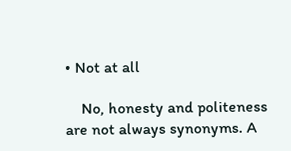• Not at all

    No, honesty and politeness are not always synonyms. A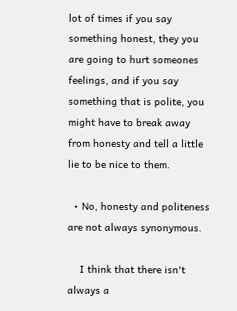lot of times if you say something honest, they you are going to hurt someones feelings, and if you say something that is polite, you might have to break away from honesty and tell a little lie to be nice to them.

  • No, honesty and politeness are not always synonymous.

    I think that there isn't always a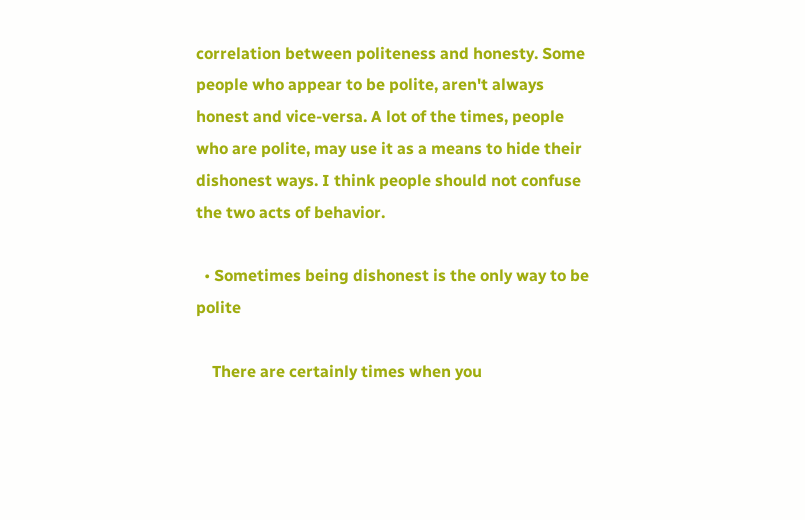correlation between politeness and honesty. Some people who appear to be polite, aren't always honest and vice-versa. A lot of the times, people who are polite, may use it as a means to hide their dishonest ways. I think people should not confuse the two acts of behavior.

  • Sometimes being dishonest is the only way to be polite

    There are certainly times when you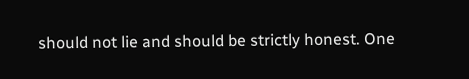should not lie and should be strictly honest. One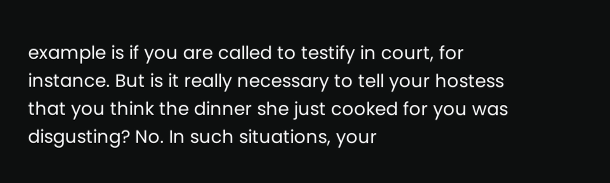example is if you are called to testify in court, for instance. But is it really necessary to tell your hostess that you think the dinner she just cooked for you was disgusting? No. In such situations, your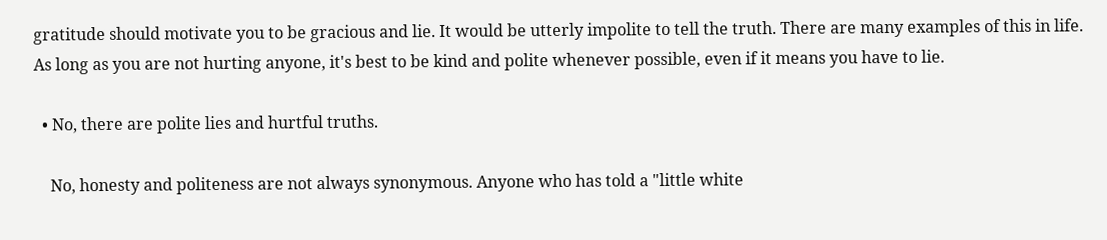gratitude should motivate you to be gracious and lie. It would be utterly impolite to tell the truth. There are many examples of this in life. As long as you are not hurting anyone, it's best to be kind and polite whenever possible, even if it means you have to lie.

  • No, there are polite lies and hurtful truths.

    No, honesty and politeness are not always synonymous. Anyone who has told a "little white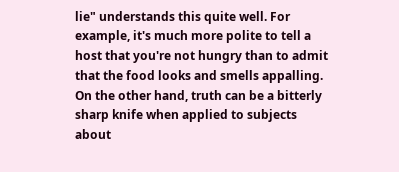lie" understands this quite well. For example, it's much more polite to tell a host that you're not hungry than to admit that the food looks and smells appalling. On the other hand, truth can be a bitterly sharp knife when applied to subjects about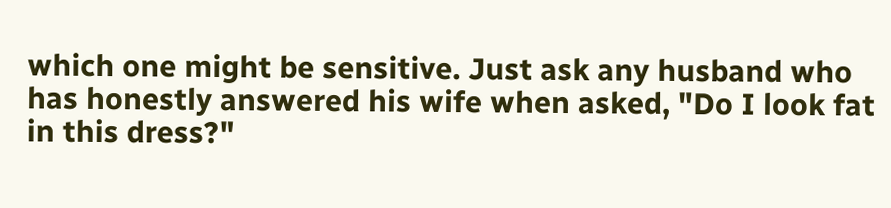which one might be sensitive. Just ask any husband who has honestly answered his wife when asked, "Do I look fat in this dress?"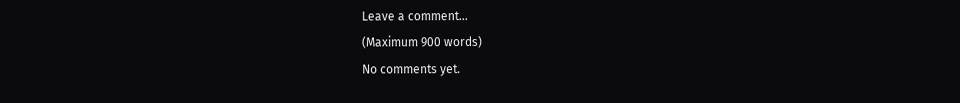Leave a comment...
(Maximum 900 words)
No comments yet.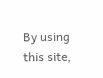By using this site,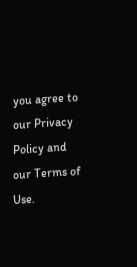you agree to our Privacy Policy and our Terms of Use.